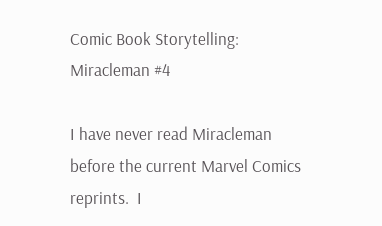Comic Book Storytelling: Miracleman #4

I have never read Miracleman before the current Marvel Comics reprints.  I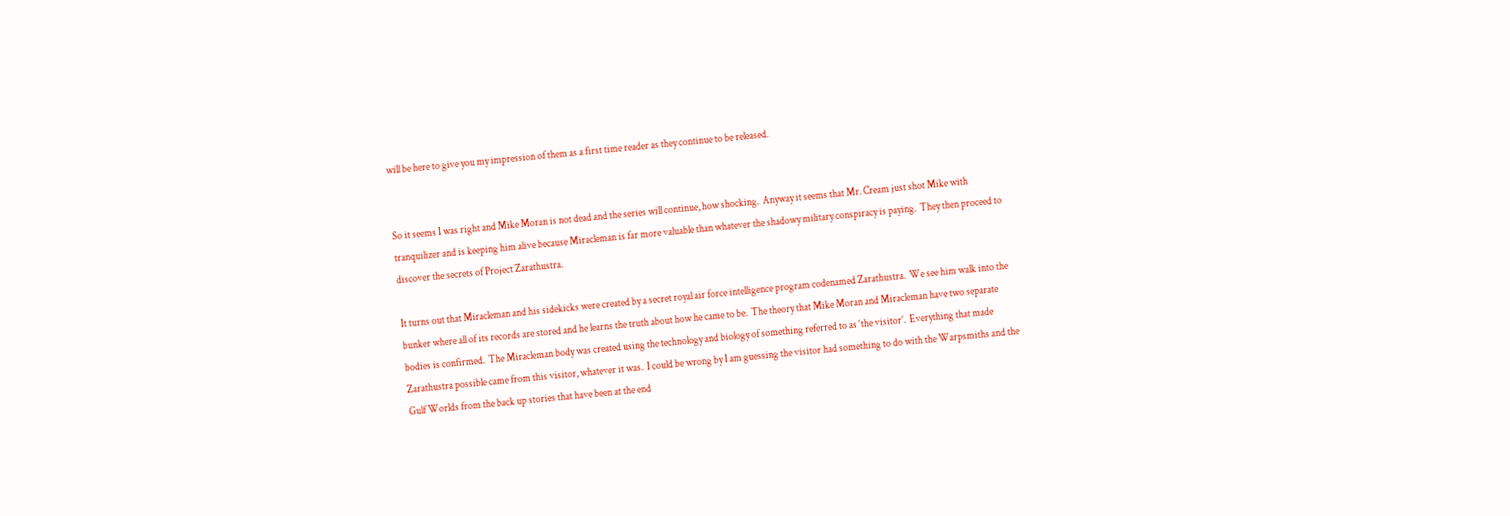will be here to give you my impression of them as a first time reader as they continue to be released.


So it seems I was right and Mike Moran is not dead and the series will continue, how shocking.  Anyway it seems that Mr. Cream just shot Mike with tranquilizer and is keeping him alive because Miracleman is far more valuable than whatever the shadowy military conspiracy is paying.  They then proceed to discover the secrets of Project Zarathustra.

It turns out that Miracleman and his sidekicks were created by a secret royal air force intelligence program codenamed Zarathustra.  We see him walk into the bunker where all of its records are stored and he learns the truth about how he came to be.  The theory that Mike Moran and Miracleman have two separate bodies is confirmed.  The Miracleman body was created using the technology and biology of something referred to as ‘the visitor’.  Everything that made Zarathustra possible came from this visitor, whatever it was.  I could be wrong by I am guessing the visitor had something to do with the Warpsmiths and the Gulf Worlds from the back up stories that have been at the end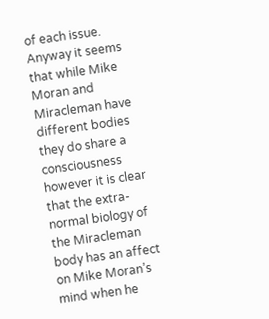of each issue.  Anyway it seems that while Mike Moran and Miracleman have different bodies they do share a consciousness however it is clear that the extra-normal biology of the Miracleman body has an affect on Mike Moran’s mind when he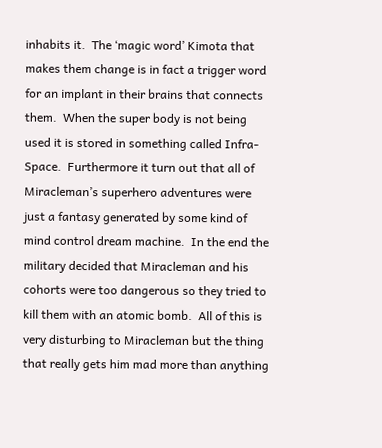inhabits it.  The ‘magic word’ Kimota that makes them change is in fact a trigger word for an implant in their brains that connects them.  When the super body is not being used it is stored in something called Infra-Space.  Furthermore it turn out that all of Miracleman’s superhero adventures were just a fantasy generated by some kind of mind control dream machine.  In the end the military decided that Miracleman and his cohorts were too dangerous so they tried to kill them with an atomic bomb.  All of this is very disturbing to Miracleman but the thing that really gets him mad more than anything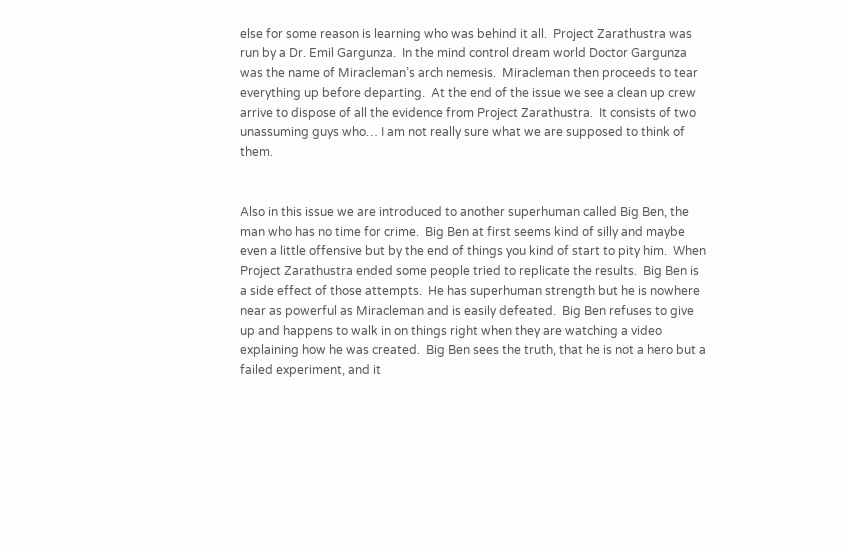else for some reason is learning who was behind it all.  Project Zarathustra was run by a Dr. Emil Gargunza.  In the mind control dream world Doctor Gargunza was the name of Miracleman’s arch nemesis.  Miracleman then proceeds to tear everything up before departing.  At the end of the issue we see a clean up crew arrive to dispose of all the evidence from Project Zarathustra.  It consists of two unassuming guys who… I am not really sure what we are supposed to think of them.


Also in this issue we are introduced to another superhuman called Big Ben, the man who has no time for crime.  Big Ben at first seems kind of silly and maybe even a little offensive but by the end of things you kind of start to pity him.  When Project Zarathustra ended some people tried to replicate the results.  Big Ben is a side effect of those attempts.  He has superhuman strength but he is nowhere near as powerful as Miracleman and is easily defeated.  Big Ben refuses to give up and happens to walk in on things right when they are watching a video explaining how he was created.  Big Ben sees the truth, that he is not a hero but a failed experiment, and it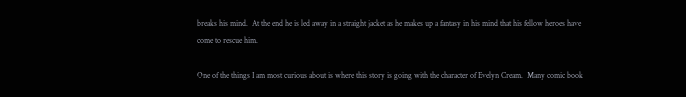breaks his mind.  At the end he is led away in a straight jacket as he makes up a fantasy in his mind that his fellow heroes have come to rescue him.

One of the things I am most curious about is where this story is going with the character of Evelyn Cream.  Many comic book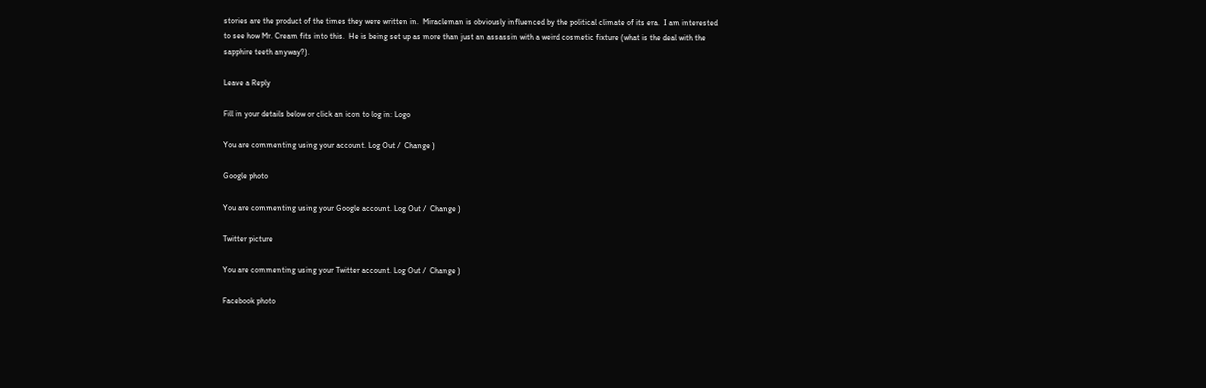stories are the product of the times they were written in.  Miracleman is obviously influenced by the political climate of its era.  I am interested to see how Mr. Cream fits into this.  He is being set up as more than just an assassin with a weird cosmetic fixture (what is the deal with the sapphire teeth anyway?).

Leave a Reply

Fill in your details below or click an icon to log in: Logo

You are commenting using your account. Log Out /  Change )

Google photo

You are commenting using your Google account. Log Out /  Change )

Twitter picture

You are commenting using your Twitter account. Log Out /  Change )

Facebook photo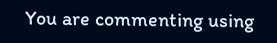You are commenting using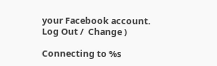your Facebook account. Log Out /  Change )

Connecting to %s